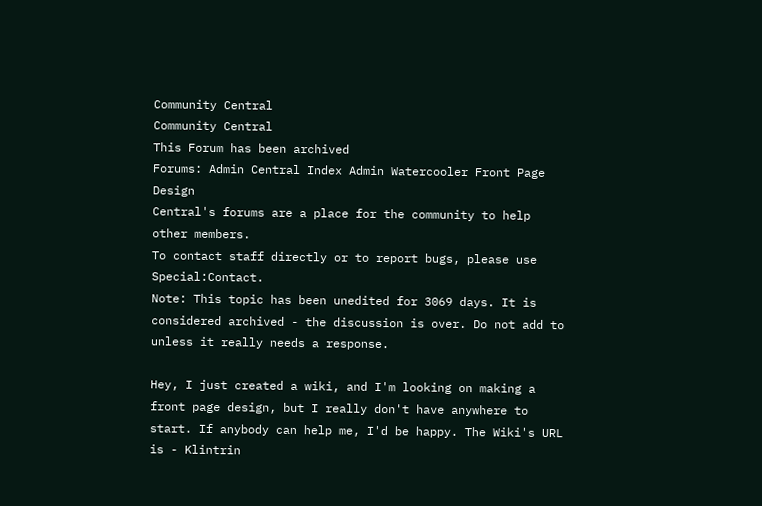Community Central
Community Central
This Forum has been archived
Forums: Admin Central Index Admin Watercooler Front Page Design
Central's forums are a place for the community to help other members.
To contact staff directly or to report bugs, please use Special:Contact.
Note: This topic has been unedited for 3069 days. It is considered archived - the discussion is over. Do not add to unless it really needs a response.

Hey, I just created a wiki, and I'm looking on making a front page design, but I really don't have anywhere to start. If anybody can help me, I'd be happy. The Wiki's URL is - Klintrin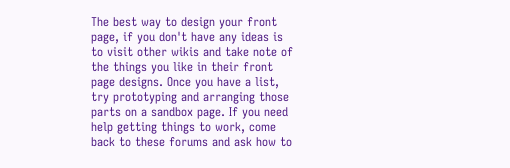The best way to design your front page, if you don't have any ideas is to visit other wikis and take note of the things you like in their front page designs. Once you have a list, try prototyping and arranging those parts on a sandbox page. If you need help getting things to work, come back to these forums and ask how to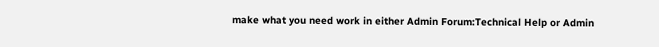make what you need work in either Admin Forum:Technical Help or Admin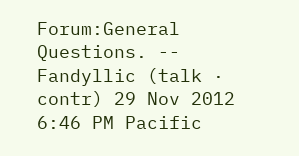Forum:General Questions. -- Fandyllic (talk · contr) 29 Nov 2012 6:46 PM Pacific